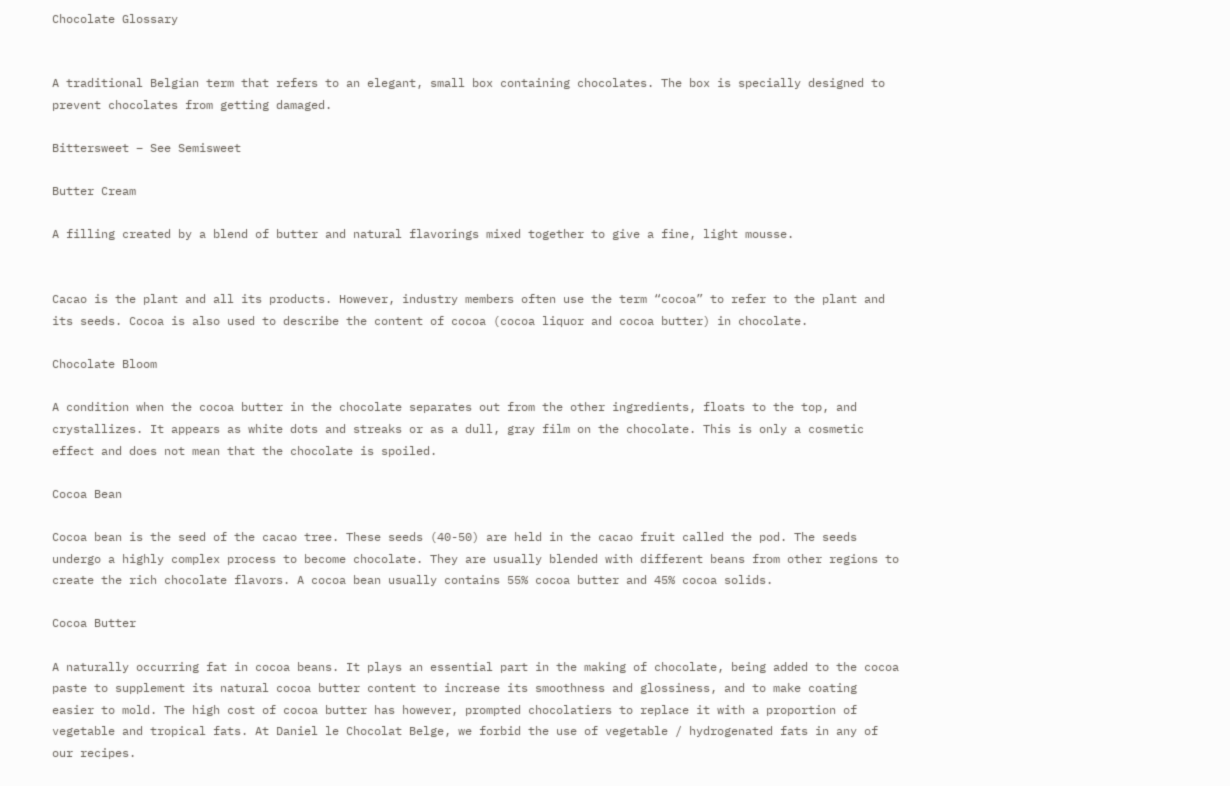Chocolate Glossary


A traditional Belgian term that refers to an elegant, small box containing chocolates. The box is specially designed to prevent chocolates from getting damaged.

Bittersweet – See Semisweet

Butter Cream

A filling created by a blend of butter and natural flavorings mixed together to give a fine, light mousse.


Cacao is the plant and all its products. However, industry members often use the term “cocoa” to refer to the plant and its seeds. Cocoa is also used to describe the content of cocoa (cocoa liquor and cocoa butter) in chocolate.

Chocolate Bloom

A condition when the cocoa butter in the chocolate separates out from the other ingredients, floats to the top, and crystallizes. It appears as white dots and streaks or as a dull, gray film on the chocolate. This is only a cosmetic effect and does not mean that the chocolate is spoiled.

Cocoa Bean

Cocoa bean is the seed of the cacao tree. These seeds (40-50) are held in the cacao fruit called the pod. The seeds undergo a highly complex process to become chocolate. They are usually blended with different beans from other regions to create the rich chocolate flavors. A cocoa bean usually contains 55% cocoa butter and 45% cocoa solids.

Cocoa Butter

A naturally occurring fat in cocoa beans. It plays an essential part in the making of chocolate, being added to the cocoa paste to supplement its natural cocoa butter content to increase its smoothness and glossiness, and to make coating easier to mold. The high cost of cocoa butter has however, prompted chocolatiers to replace it with a proportion of vegetable and tropical fats. At Daniel le Chocolat Belge, we forbid the use of vegetable / hydrogenated fats in any of our recipes.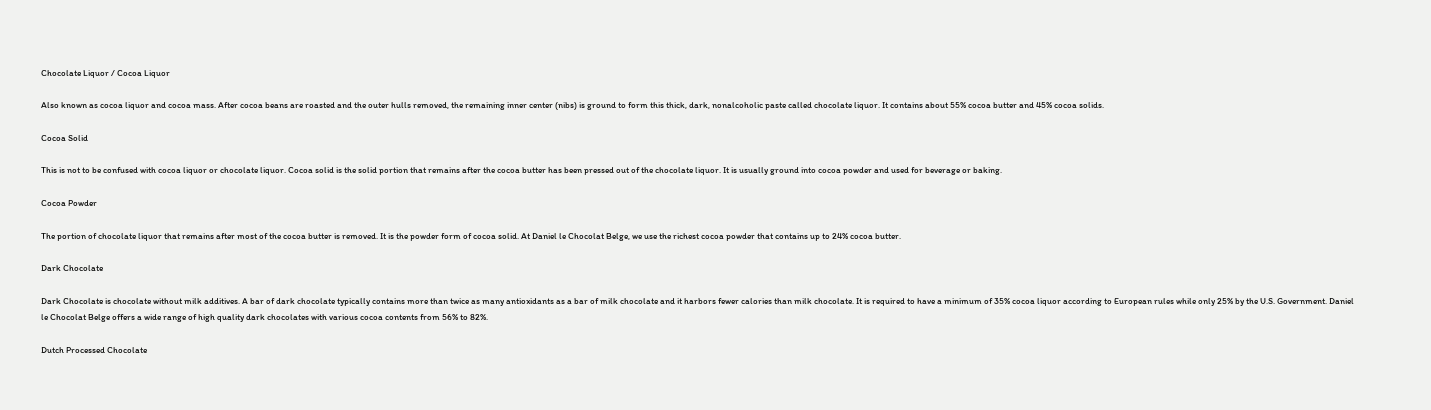Chocolate Liquor / Cocoa Liquor

Also known as cocoa liquor and cocoa mass. After cocoa beans are roasted and the outer hulls removed, the remaining inner center (nibs) is ground to form this thick, dark, nonalcoholic paste called chocolate liquor. It contains about 55% cocoa butter and 45% cocoa solids.

Cocoa Solid

This is not to be confused with cocoa liquor or chocolate liquor. Cocoa solid is the solid portion that remains after the cocoa butter has been pressed out of the chocolate liquor. It is usually ground into cocoa powder and used for beverage or baking.

Cocoa Powder

The portion of chocolate liquor that remains after most of the cocoa butter is removed. It is the powder form of cocoa solid. At Daniel le Chocolat Belge, we use the richest cocoa powder that contains up to 24% cocoa butter.

Dark Chocolate

Dark Chocolate is chocolate without milk additives. A bar of dark chocolate typically contains more than twice as many antioxidants as a bar of milk chocolate and it harbors fewer calories than milk chocolate. It is required to have a minimum of 35% cocoa liquor according to European rules while only 25% by the U.S. Government. Daniel le Chocolat Belge offers a wide range of high quality dark chocolates with various cocoa contents from 56% to 82%.

Dutch Processed Chocolate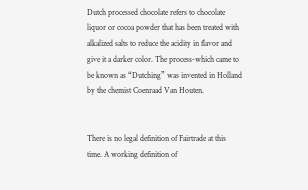Dutch processed chocolate refers to chocolate liquor or cocoa powder that has been treated with alkalized salts to reduce the acidity in flavor and give it a darker color. The process-which came to be known as “Dutching” was invented in Holland by the chemist Coenraad Van Houten.


There is no legal definition of Fairtrade at this time. A working definition of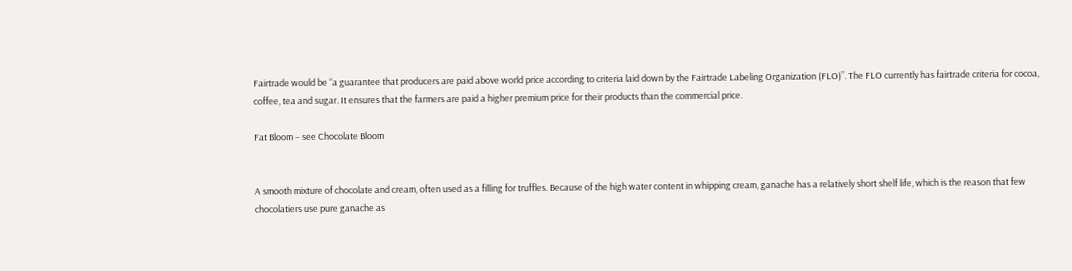Fairtrade would be “a guarantee that producers are paid above world price according to criteria laid down by the Fairtrade Labeling Organization (FLO)”. The FLO currently has fairtrade criteria for cocoa, coffee, tea and sugar. It ensures that the farmers are paid a higher premium price for their products than the commercial price.

Fat Bloom – see Chocolate Bloom


A smooth mixture of chocolate and cream, often used as a filling for truffles. Because of the high water content in whipping cream, ganache has a relatively short shelf life, which is the reason that few chocolatiers use pure ganache as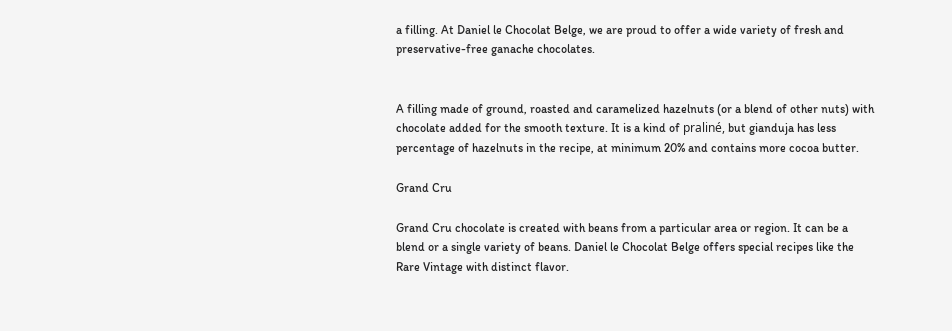a filling. At Daniel le Chocolat Belge, we are proud to offer a wide variety of fresh and preservative-free ganache chocolates.


A filling made of ground, roasted and caramelized hazelnuts (or a blend of other nuts) with chocolate added for the smooth texture. It is a kind of praliné, but gianduja has less percentage of hazelnuts in the recipe, at minimum 20% and contains more cocoa butter.

Grand Cru

Grand Cru chocolate is created with beans from a particular area or region. It can be a blend or a single variety of beans. Daniel le Chocolat Belge offers special recipes like the Rare Vintage with distinct flavor.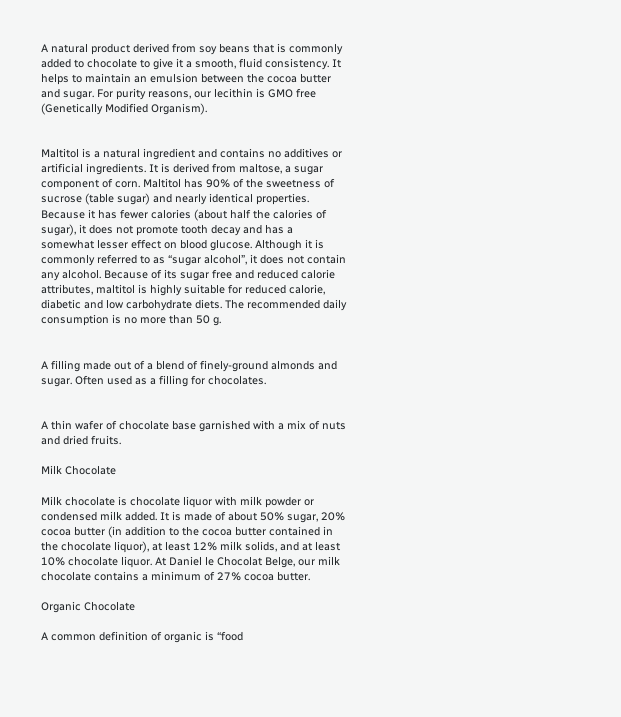A natural product derived from soy beans that is commonly added to chocolate to give it a smooth, fluid consistency. It helps to maintain an emulsion between the cocoa butter and sugar. For purity reasons, our lecithin is GMO free (Genetically Modified Organism).


Maltitol is a natural ingredient and contains no additives or artificial ingredients. It is derived from maltose, a sugar component of corn. Maltitol has 90% of the sweetness of sucrose (table sugar) and nearly identical properties. Because it has fewer calories (about half the calories of sugar), it does not promote tooth decay and has a somewhat lesser effect on blood glucose. Although it is commonly referred to as “sugar alcohol”, it does not contain any alcohol. Because of its sugar free and reduced calorie attributes, maltitol is highly suitable for reduced calorie, diabetic and low carbohydrate diets. The recommended daily consumption is no more than 50 g.


A filling made out of a blend of finely-ground almonds and sugar. Often used as a filling for chocolates.


A thin wafer of chocolate base garnished with a mix of nuts and dried fruits.

Milk Chocolate

Milk chocolate is chocolate liquor with milk powder or condensed milk added. It is made of about 50% sugar, 20% cocoa butter (in addition to the cocoa butter contained in the chocolate liquor), at least 12% milk solids, and at least 10% chocolate liquor. At Daniel le Chocolat Belge, our milk chocolate contains a minimum of 27% cocoa butter.

Organic Chocolate

A common definition of organic is “food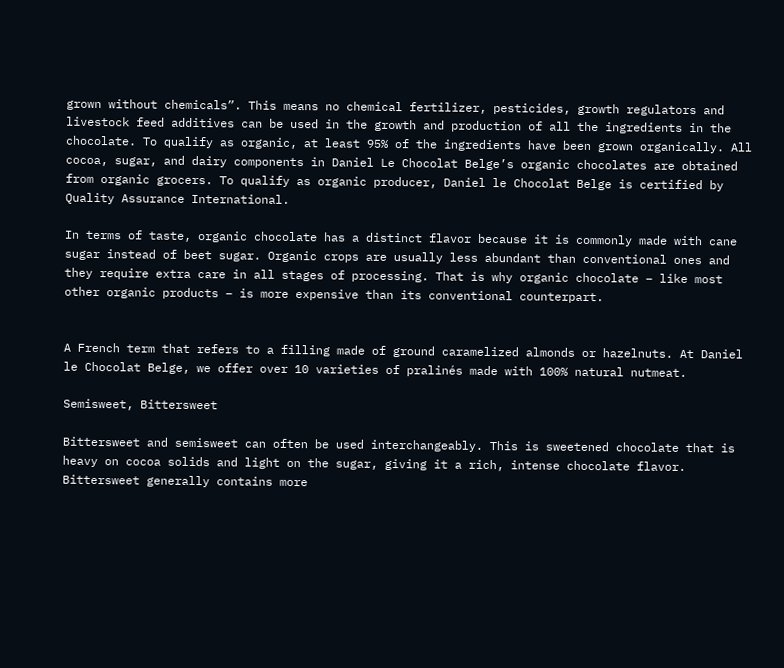grown without chemicals”. This means no chemical fertilizer, pesticides, growth regulators and livestock feed additives can be used in the growth and production of all the ingredients in the chocolate. To qualify as organic, at least 95% of the ingredients have been grown organically. All cocoa, sugar, and dairy components in Daniel Le Chocolat Belge’s organic chocolates are obtained from organic grocers. To qualify as organic producer, Daniel le Chocolat Belge is certified by Quality Assurance International.

In terms of taste, organic chocolate has a distinct flavor because it is commonly made with cane sugar instead of beet sugar. Organic crops are usually less abundant than conventional ones and they require extra care in all stages of processing. That is why organic chocolate – like most other organic products – is more expensive than its conventional counterpart.


A French term that refers to a filling made of ground caramelized almonds or hazelnuts. At Daniel le Chocolat Belge, we offer over 10 varieties of pralinés made with 100% natural nutmeat.

Semisweet, Bittersweet

Bittersweet and semisweet can often be used interchangeably. This is sweetened chocolate that is heavy on cocoa solids and light on the sugar, giving it a rich, intense chocolate flavor. Bittersweet generally contains more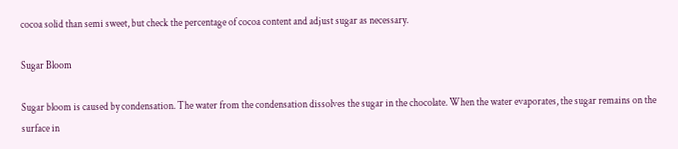cocoa solid than semi sweet, but check the percentage of cocoa content and adjust sugar as necessary.

Sugar Bloom

Sugar bloom is caused by condensation. The water from the condensation dissolves the sugar in the chocolate. When the water evaporates, the sugar remains on the surface in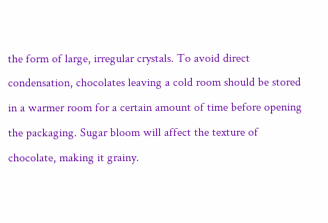the form of large, irregular crystals. To avoid direct condensation, chocolates leaving a cold room should be stored in a warmer room for a certain amount of time before opening the packaging. Sugar bloom will affect the texture of chocolate, making it grainy.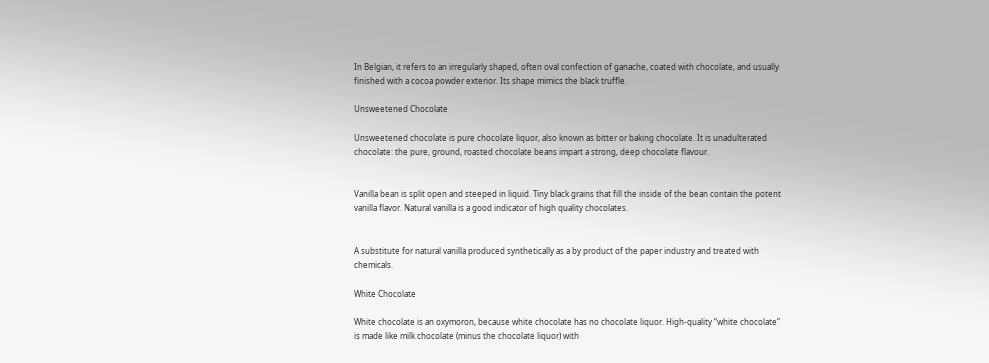In Belgian, it refers to an irregularly shaped, often oval confection of ganache, coated with chocolate, and usually finished with a cocoa powder exterior. Its shape mimics the black truffle.

Unsweetened Chocolate

Unsweetened chocolate is pure chocolate liquor, also known as bitter or baking chocolate. It is unadulterated chocolate: the pure, ground, roasted chocolate beans impart a strong, deep chocolate flavour.


Vanilla bean is split open and steeped in liquid. Tiny black grains that fill the inside of the bean contain the potent vanilla flavor. Natural vanilla is a good indicator of high quality chocolates.


A substitute for natural vanilla produced synthetically as a by product of the paper industry and treated with chemicals.

White Chocolate

White chocolate is an oxymoron, because white chocolate has no chocolate liquor. High-quality “white chocolate” is made like milk chocolate (minus the chocolate liquor) with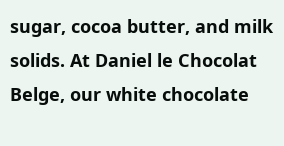sugar, cocoa butter, and milk solids. At Daniel le Chocolat Belge, our white chocolate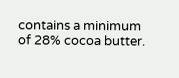contains a minimum of 28% cocoa butter.